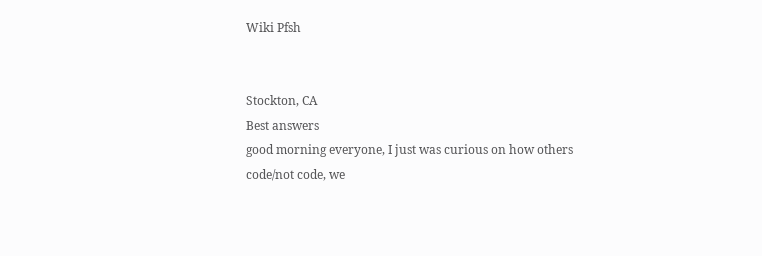Wiki Pfsh


Stockton, CA
Best answers
good morning everyone, I just was curious on how others code/not code, we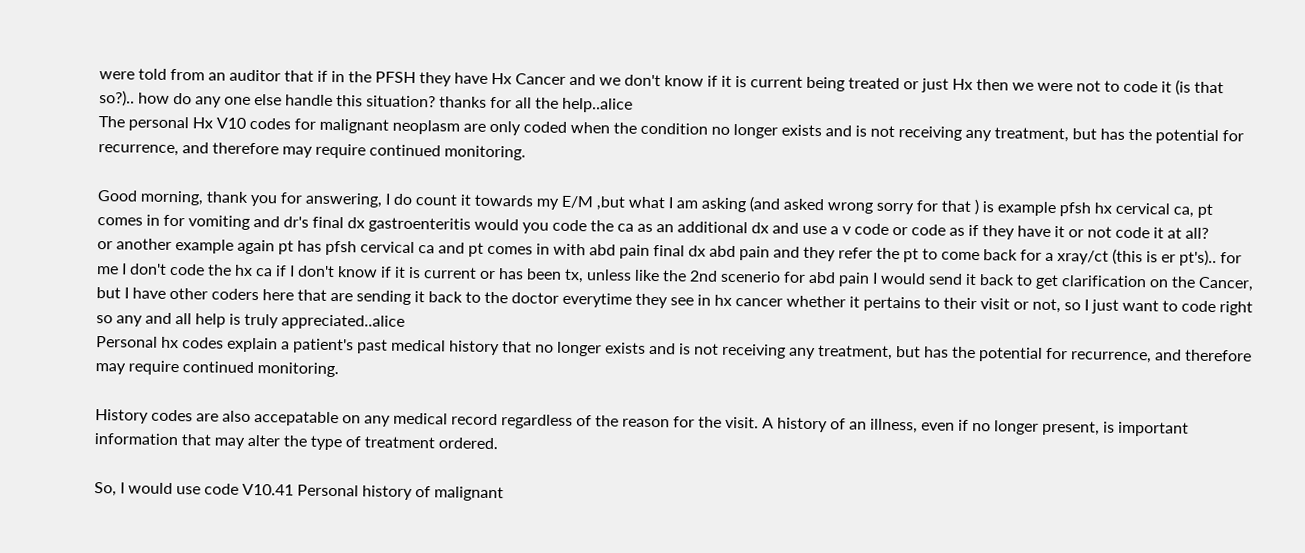were told from an auditor that if in the PFSH they have Hx Cancer and we don't know if it is current being treated or just Hx then we were not to code it (is that so?).. how do any one else handle this situation? thanks for all the help..alice
The personal Hx V10 codes for malignant neoplasm are only coded when the condition no longer exists and is not receiving any treatment, but has the potential for recurrence, and therefore may require continued monitoring.

Good morning, thank you for answering, I do count it towards my E/M ,but what I am asking (and asked wrong sorry for that ) is example pfsh hx cervical ca, pt comes in for vomiting and dr's final dx gastroenteritis would you code the ca as an additional dx and use a v code or code as if they have it or not code it at all?
or another example again pt has pfsh cervical ca and pt comes in with abd pain final dx abd pain and they refer the pt to come back for a xray/ct (this is er pt's).. for me I don't code the hx ca if I don't know if it is current or has been tx, unless like the 2nd scenerio for abd pain I would send it back to get clarification on the Cancer, but I have other coders here that are sending it back to the doctor everytime they see in hx cancer whether it pertains to their visit or not, so I just want to code right so any and all help is truly appreciated..alice
Personal hx codes explain a patient's past medical history that no longer exists and is not receiving any treatment, but has the potential for recurrence, and therefore may require continued monitoring.

History codes are also accepatable on any medical record regardless of the reason for the visit. A history of an illness, even if no longer present, is important information that may alter the type of treatment ordered.

So, I would use code V10.41 Personal history of malignant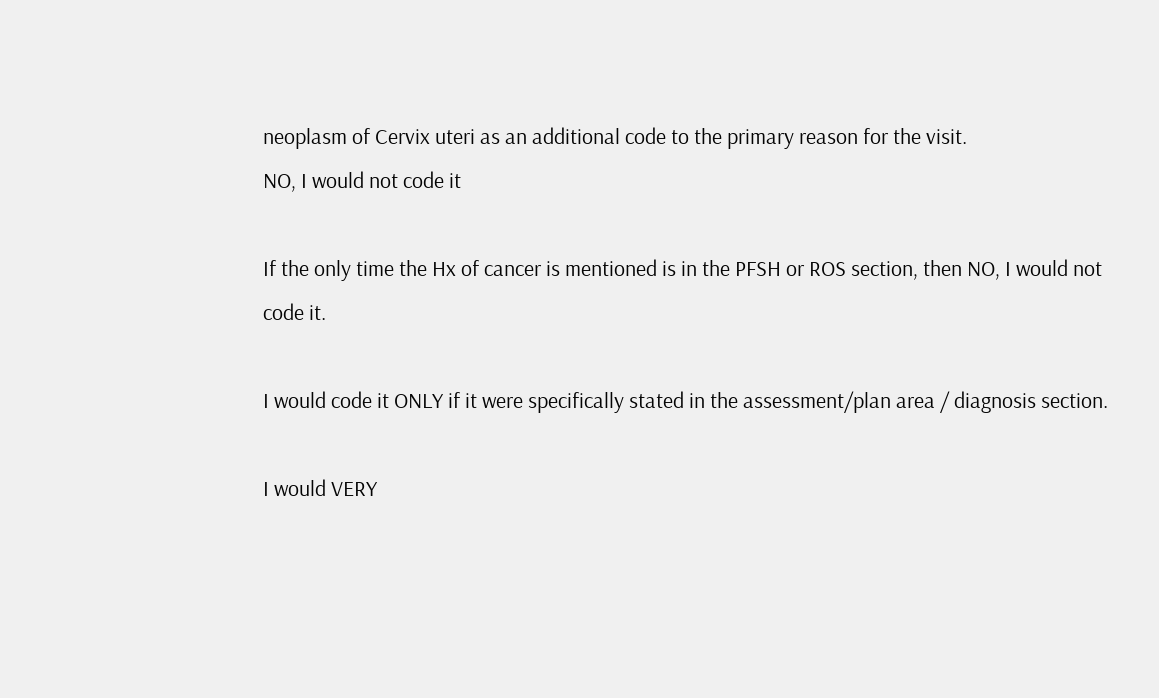neoplasm of Cervix uteri as an additional code to the primary reason for the visit.
NO, I would not code it

If the only time the Hx of cancer is mentioned is in the PFSH or ROS section, then NO, I would not code it.

I would code it ONLY if it were specifically stated in the assessment/plan area / diagnosis section.

I would VERY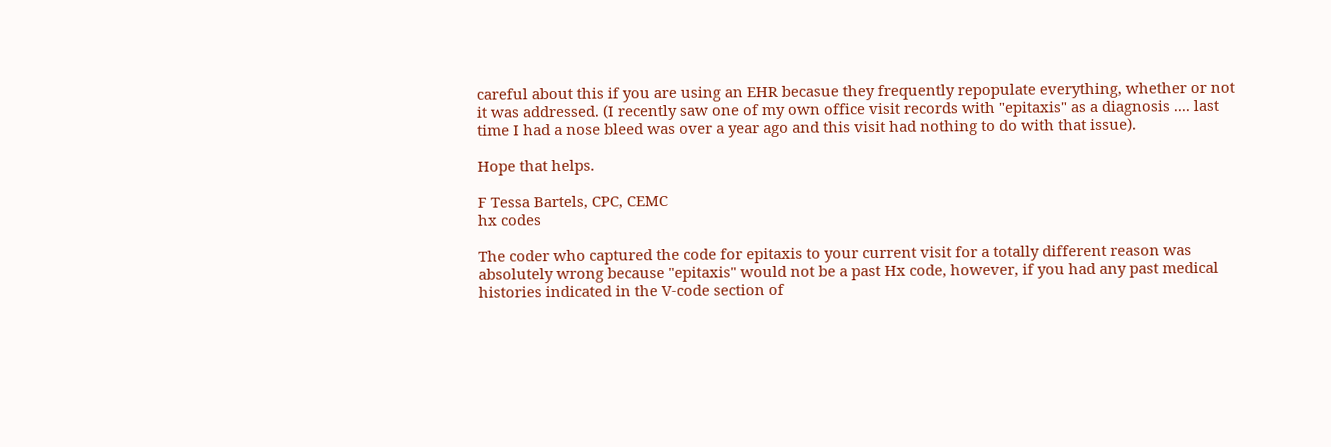careful about this if you are using an EHR becasue they frequently repopulate everything, whether or not it was addressed. (I recently saw one of my own office visit records with "epitaxis" as a diagnosis .... last time I had a nose bleed was over a year ago and this visit had nothing to do with that issue).

Hope that helps.

F Tessa Bartels, CPC, CEMC
hx codes

The coder who captured the code for epitaxis to your current visit for a totally different reason was absolutely wrong because "epitaxis" would not be a past Hx code, however, if you had any past medical histories indicated in the V-code section of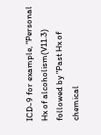ICD-9 for example, "Personal Hx of alcoholism(V11.3) followed by "Past Hx of chemical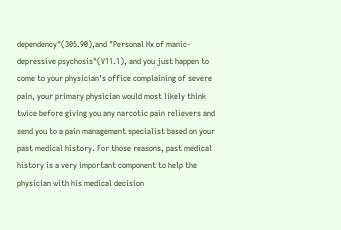dependency"(305.90),and "Personal Hx of manic-depressive psychosis"(V11.1), and you just happen to come to your physician's office complaining of severe pain, your primary physician would most likely think twice before giving you any narcotic pain relievers and send you to a pain management specialist based on your past medical history. For those reasons, past medical history is a very important component to help the physician with his medical decision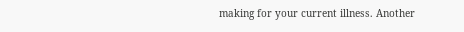making for your current illness. Another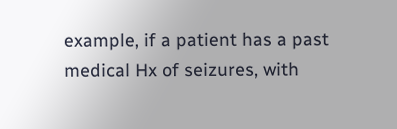example, if a patient has a past medical Hx of seizures, with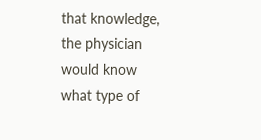that knowledge, the physician would know what type of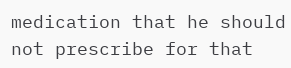medication that he should not prescribe for that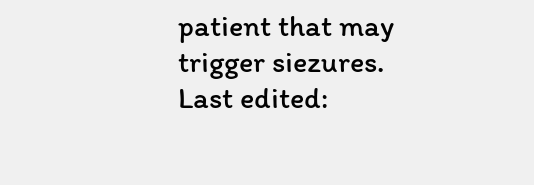patient that may trigger siezures.
Last edited: